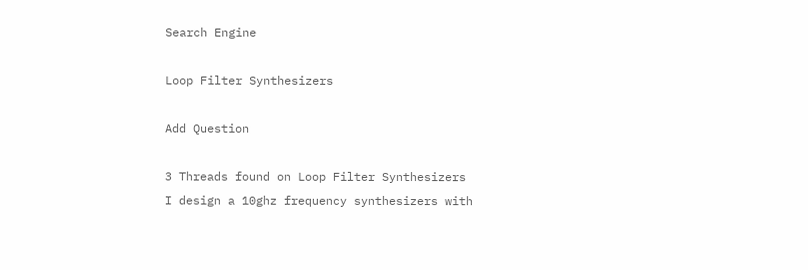Search Engine

Loop Filter Synthesizers

Add Question

3 Threads found on Loop Filter Synthesizers
I design a 10ghz frequency synthesizers with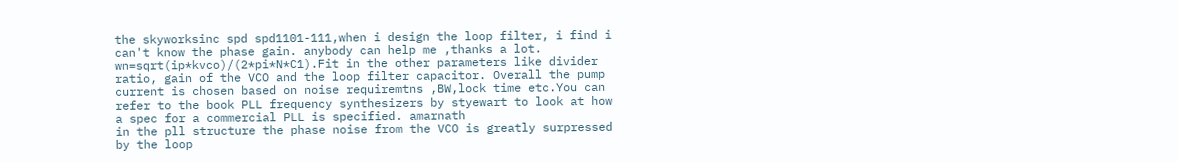the skyworksinc spd spd1101-111,when i design the loop filter, i find i can't know the phase gain. anybody can help me ,thanks a lot.
wn=sqrt(ip*kvco)/(2*pi*N*C1).Fit in the other parameters like divider ratio, gain of the VCO and the loop filter capacitor. Overall the pump current is chosen based on noise requiremtns ,BW,lock time etc.You can refer to the book PLL frequency synthesizers by styewart to look at how a spec for a commercial PLL is specified. amarnath
in the pll structure the phase noise from the VCO is greatly surpressed by the loop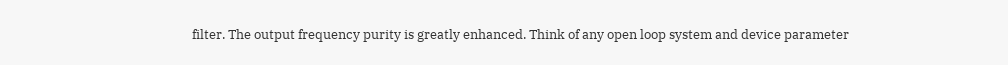filter. The output frequency purity is greatly enhanced. Think of any open loop system and device parameter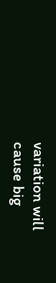variation will cause big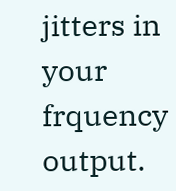jitters in your frquency output.